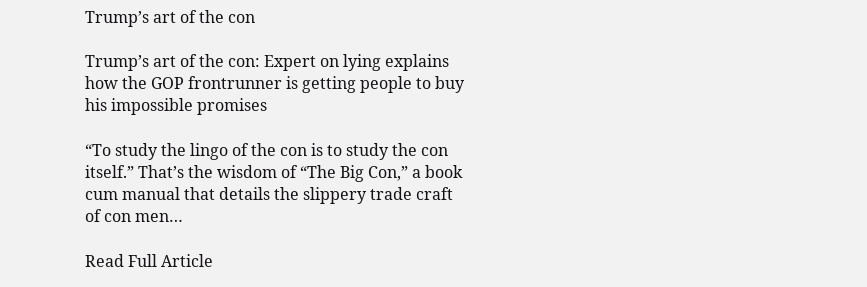Trump’s art of the con

Trump’s art of the con: Expert on lying explains how the GOP frontrunner is getting people to buy his impossible promises

“To study the lingo of the con is to study the con itself.” That’s the wisdom of “The Big Con,” a book cum manual that details the slippery trade craft of con men…

Read Full Article